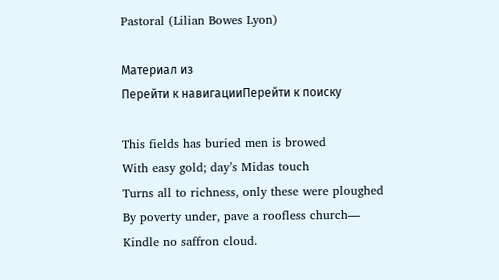Pastoral (Lilian Bowes Lyon)

Материал из
Перейти к навигацииПерейти к поиску

This fields has buried men is browed
With easy gold; day’s Midas touch
Turns all to richness, only these were ploughed
By poverty under, pave a roofless church—
Kindle no saffron cloud.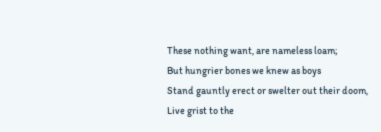These nothing want, are nameless loam;
But hungrier bones we knew as boys
Stand gauntly erect or swelter out their doom,
Live grist to the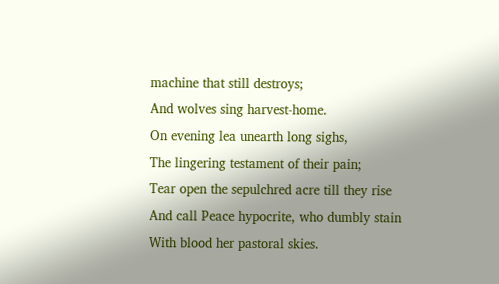machine that still destroys;
And wolves sing harvest-home.
On evening lea unearth long sighs,
The lingering testament of their pain;
Tear open the sepulchred acre till they rise
And call Peace hypocrite, who dumbly stain
With blood her pastoral skies.